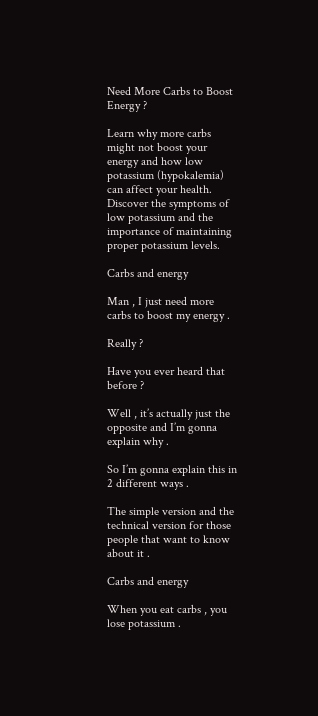Need More Carbs to Boost Energy ?

Learn why more carbs might not boost your energy and how low potassium (hypokalemia) can affect your health. Discover the symptoms of low potassium and the importance of maintaining proper potassium levels.

Carbs and energy

Man , I just need more carbs to boost my energy .

Really ?

Have you ever heard that before ?

Well , it’s actually just the opposite and I’m gonna explain why .

So I’m gonna explain this in 2 different ways .

The simple version and the technical version for those people that want to know about it .

Carbs and energy

When you eat carbs , you lose potassium .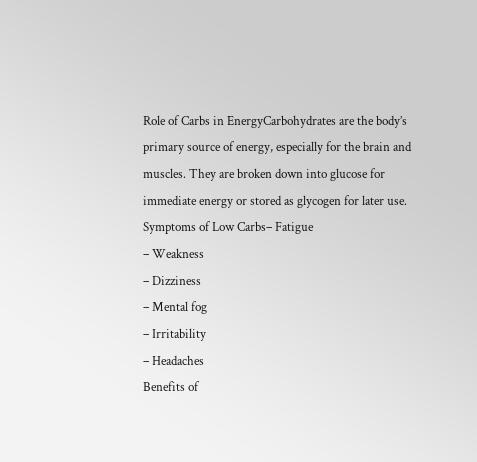Role of Carbs in EnergyCarbohydrates are the body’s primary source of energy, especially for the brain and muscles. They are broken down into glucose for immediate energy or stored as glycogen for later use.
Symptoms of Low Carbs– Fatigue
– Weakness
– Dizziness
– Mental fog
– Irritability
– Headaches
Benefits of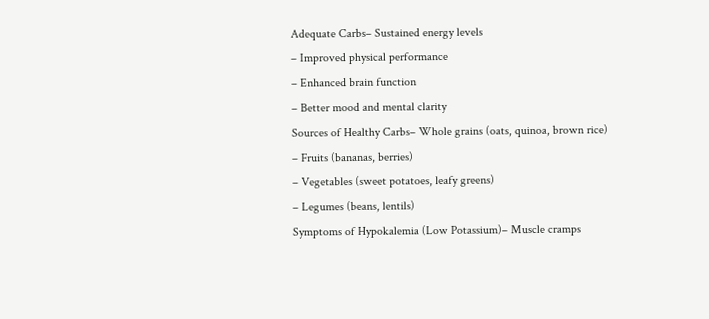Adequate Carbs– Sustained energy levels
– Improved physical performance
– Enhanced brain function
– Better mood and mental clarity
Sources of Healthy Carbs– Whole grains (oats, quinoa, brown rice)
– Fruits (bananas, berries)
– Vegetables (sweet potatoes, leafy greens)
– Legumes (beans, lentils)
Symptoms of Hypokalemia (Low Potassium)– Muscle cramps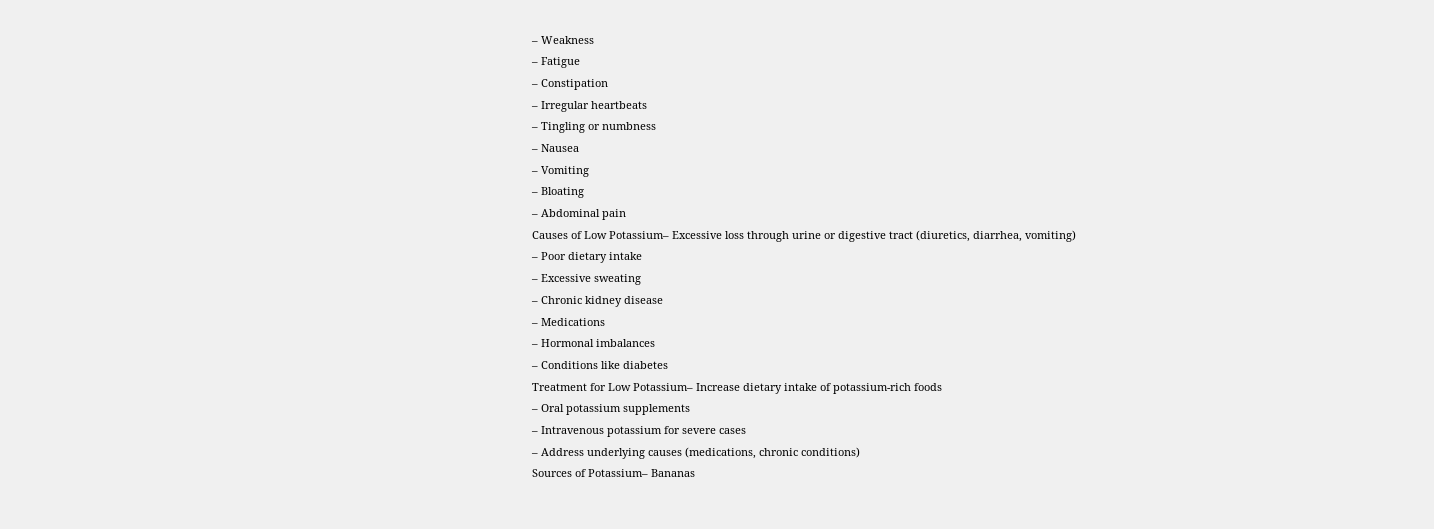– Weakness
– Fatigue
– Constipation
– Irregular heartbeats
– Tingling or numbness
– Nausea
– Vomiting
– Bloating
– Abdominal pain
Causes of Low Potassium– Excessive loss through urine or digestive tract (diuretics, diarrhea, vomiting)
– Poor dietary intake
– Excessive sweating
– Chronic kidney disease
– Medications
– Hormonal imbalances
– Conditions like diabetes
Treatment for Low Potassium– Increase dietary intake of potassium-rich foods
– Oral potassium supplements
– Intravenous potassium for severe cases
– Address underlying causes (medications, chronic conditions)
Sources of Potassium– Bananas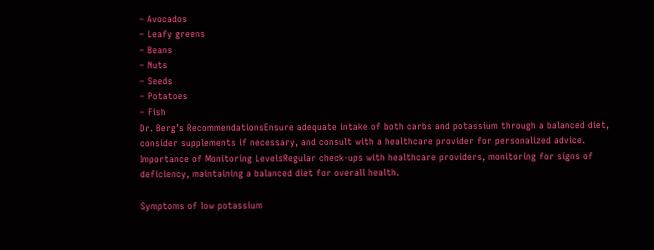– Avocados
– Leafy greens
– Beans
– Nuts
– Seeds
– Potatoes
– Fish
Dr. Berg’s RecommendationsEnsure adequate intake of both carbs and potassium through a balanced diet, consider supplements if necessary, and consult with a healthcare provider for personalized advice.
Importance of Monitoring LevelsRegular check-ups with healthcare providers, monitoring for signs of deficiency, maintaining a balanced diet for overall health.

Symptoms of low potassium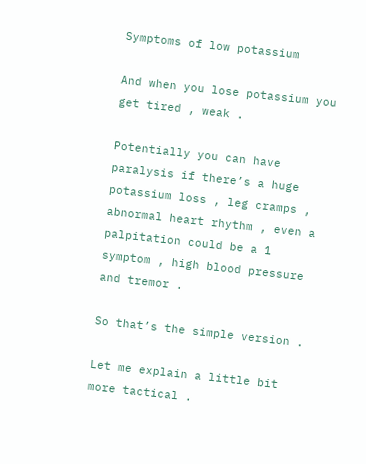Symptoms of low potassium

And when you lose potassium you get tired , weak .

Potentially you can have paralysis if there’s a huge potassium loss , leg cramps , abnormal heart rhythm , even a palpitation could be a 1 symptom , high blood pressure and tremor .

So that’s the simple version .

Let me explain a little bit more tactical .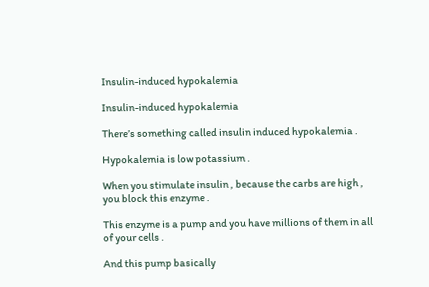Insulin-induced hypokalemia

Insulin-induced hypokalemia

There’s something called insulin induced hypokalemia .

Hypokalemia is low potassium .

When you stimulate insulin , because the carbs are high , you block this enzyme .

This enzyme is a pump and you have millions of them in all of your cells .

And this pump basically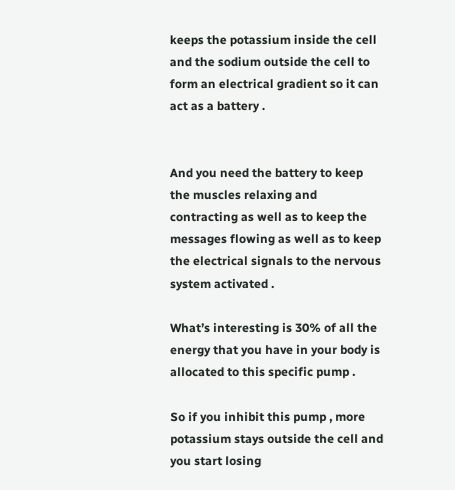keeps the potassium inside the cell and the sodium outside the cell to form an electrical gradient so it can act as a battery .


And you need the battery to keep the muscles relaxing and contracting as well as to keep the messages flowing as well as to keep the electrical signals to the nervous system activated .

What’s interesting is 30% of all the energy that you have in your body is allocated to this specific pump .

So if you inhibit this pump , more potassium stays outside the cell and you start losing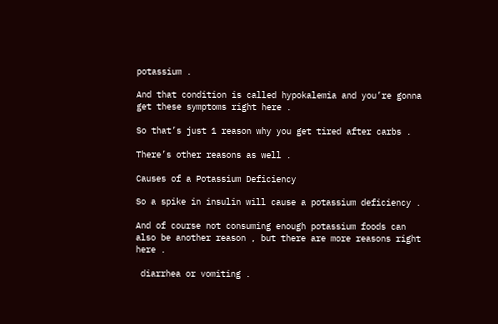potassium .

And that condition is called hypokalemia and you’re gonna get these symptoms right here .

So that’s just 1 reason why you get tired after carbs .

There’s other reasons as well .

Causes of a Potassium Deficiency

So a spike in insulin will cause a potassium deficiency .

And of course not consuming enough potassium foods can also be another reason , but there are more reasons right here .

 diarrhea or vomiting .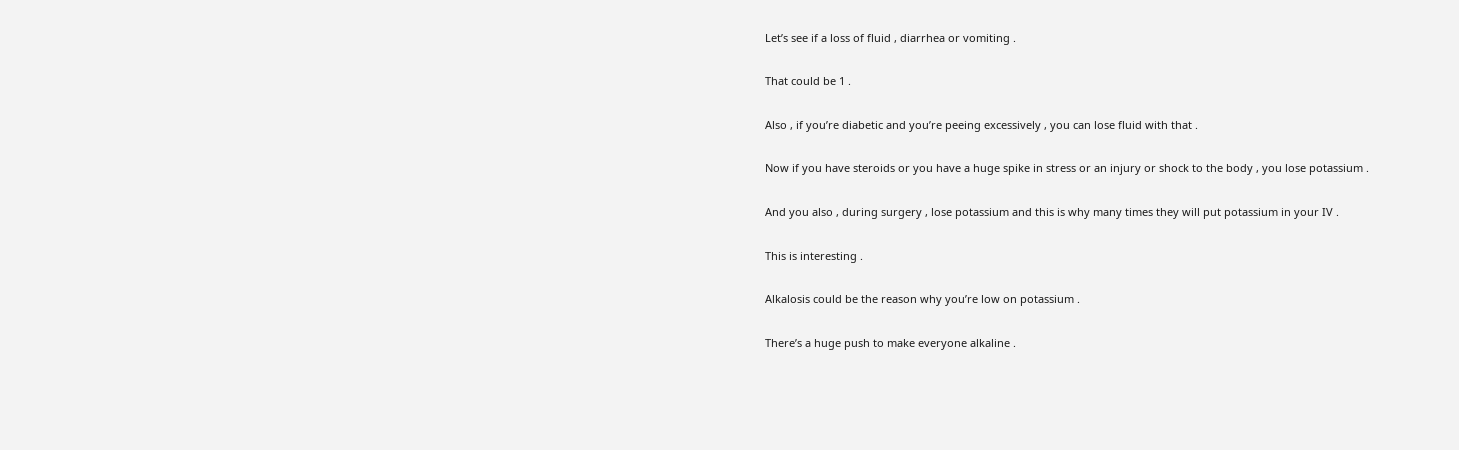Let’s see if a loss of fluid , diarrhea or vomiting .

That could be 1 .

Also , if you’re diabetic and you’re peeing excessively , you can lose fluid with that .

Now if you have steroids or you have a huge spike in stress or an injury or shock to the body , you lose potassium .

And you also , during surgery , lose potassium and this is why many times they will put potassium in your IV .

This is interesting .

Alkalosis could be the reason why you’re low on potassium .

There’s a huge push to make everyone alkaline .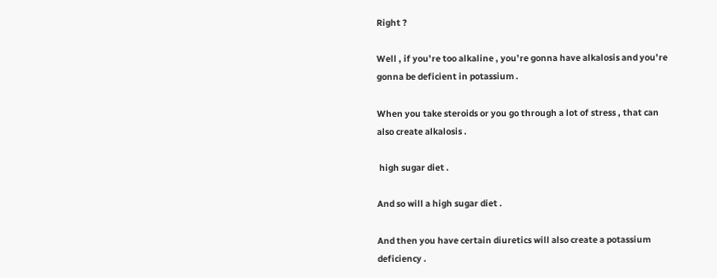Right ?

Well , if you’re too alkaline , you’re gonna have alkalosis and you’re gonna be deficient in potassium .

When you take steroids or you go through a lot of stress , that can also create alkalosis .

 high sugar diet .

And so will a high sugar diet .

And then you have certain diuretics will also create a potassium deficiency .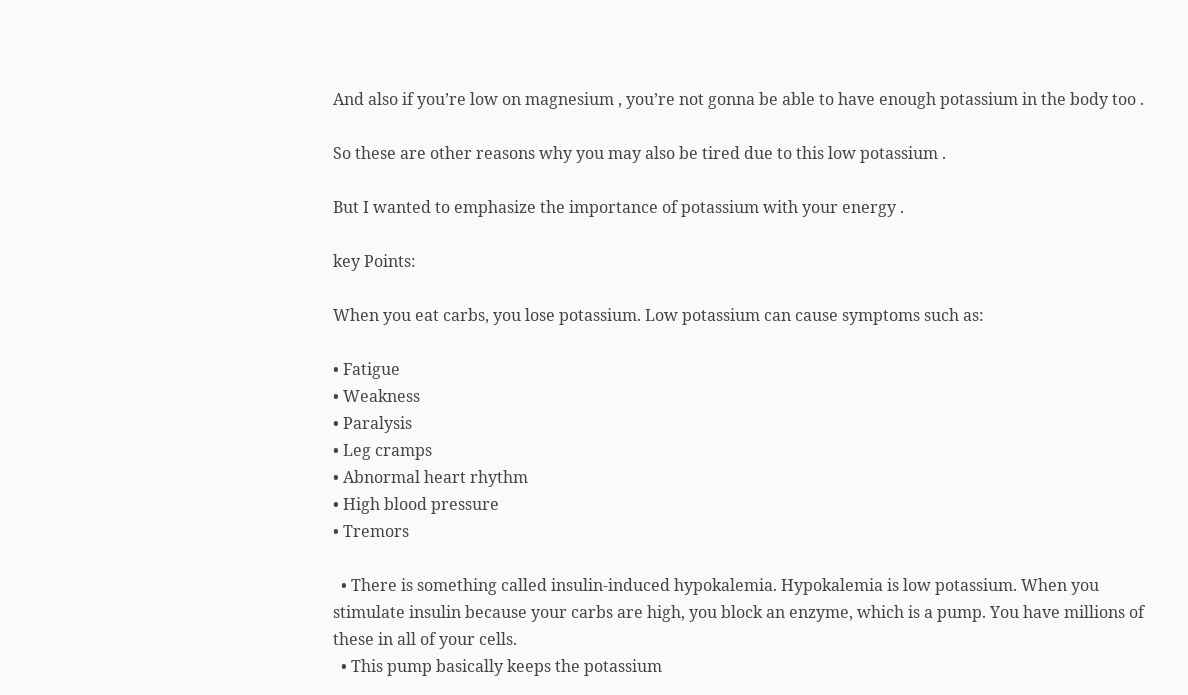And also if you’re low on magnesium , you’re not gonna be able to have enough potassium in the body too .

So these are other reasons why you may also be tired due to this low potassium .

But I wanted to emphasize the importance of potassium with your energy .

key Points:

When you eat carbs, you lose potassium. Low potassium can cause symptoms such as:

• Fatigue
• Weakness
• Paralysis
• Leg cramps
• Abnormal heart rhythm
• High blood pressure
• Tremors

  • There is something called insulin-induced hypokalemia. Hypokalemia is low potassium. When you stimulate insulin because your carbs are high, you block an enzyme, which is a pump. You have millions of these in all of your cells.
  • This pump basically keeps the potassium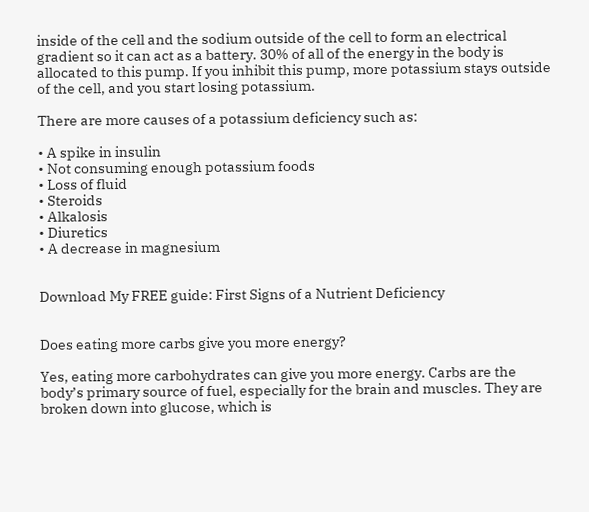inside of the cell and the sodium outside of the cell to form an electrical gradient so it can act as a battery. 30% of all of the energy in the body is allocated to this pump. If you inhibit this pump, more potassium stays outside of the cell, and you start losing potassium.

There are more causes of a potassium deficiency such as:

• A spike in insulin
• Not consuming enough potassium foods
• Loss of fluid
• Steroids
• Alkalosis
• Diuretics
• A decrease in magnesium


Download My FREE guide: First Signs of a Nutrient Deficiency


Does eating more carbs give you more energy?

Yes, eating more carbohydrates can give you more energy. Carbs are the body’s primary source of fuel, especially for the brain and muscles. They are broken down into glucose, which is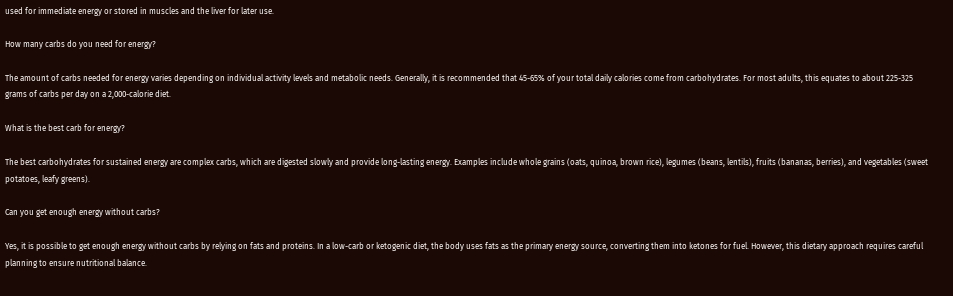used for immediate energy or stored in muscles and the liver for later use.

How many carbs do you need for energy?

The amount of carbs needed for energy varies depending on individual activity levels and metabolic needs. Generally, it is recommended that 45-65% of your total daily calories come from carbohydrates. For most adults, this equates to about 225-325 grams of carbs per day on a 2,000-calorie diet.

What is the best carb for energy?

The best carbohydrates for sustained energy are complex carbs, which are digested slowly and provide long-lasting energy. Examples include whole grains (oats, quinoa, brown rice), legumes (beans, lentils), fruits (bananas, berries), and vegetables (sweet potatoes, leafy greens).

Can you get enough energy without carbs?

Yes, it is possible to get enough energy without carbs by relying on fats and proteins. In a low-carb or ketogenic diet, the body uses fats as the primary energy source, converting them into ketones for fuel. However, this dietary approach requires careful planning to ensure nutritional balance.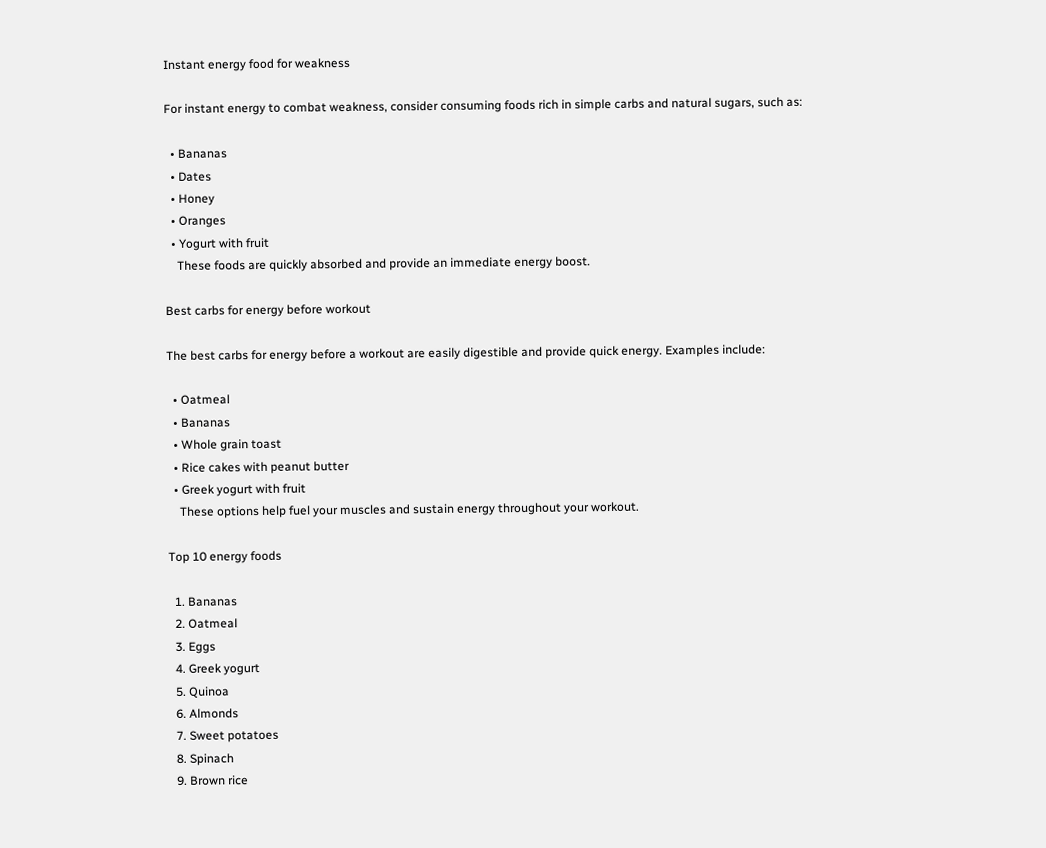Instant energy food for weakness

For instant energy to combat weakness, consider consuming foods rich in simple carbs and natural sugars, such as:

  • Bananas
  • Dates
  • Honey
  • Oranges
  • Yogurt with fruit
    These foods are quickly absorbed and provide an immediate energy boost.

Best carbs for energy before workout

The best carbs for energy before a workout are easily digestible and provide quick energy. Examples include:

  • Oatmeal
  • Bananas
  • Whole grain toast
  • Rice cakes with peanut butter
  • Greek yogurt with fruit
    These options help fuel your muscles and sustain energy throughout your workout.

Top 10 energy foods

  1. Bananas
  2. Oatmeal
  3. Eggs
  4. Greek yogurt
  5. Quinoa
  6. Almonds
  7. Sweet potatoes
  8. Spinach
  9. Brown rice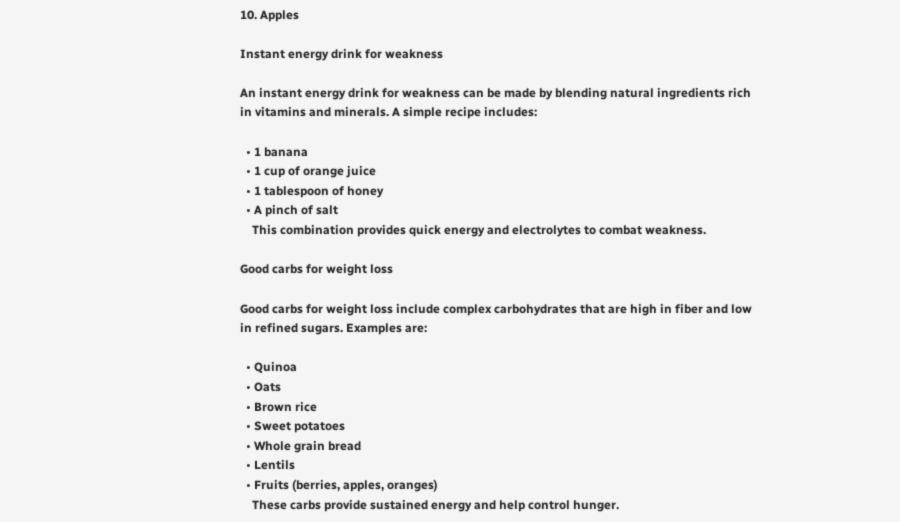10. Apples

Instant energy drink for weakness

An instant energy drink for weakness can be made by blending natural ingredients rich in vitamins and minerals. A simple recipe includes:

  • 1 banana
  • 1 cup of orange juice
  • 1 tablespoon of honey
  • A pinch of salt
    This combination provides quick energy and electrolytes to combat weakness.

Good carbs for weight loss

Good carbs for weight loss include complex carbohydrates that are high in fiber and low in refined sugars. Examples are:

  • Quinoa
  • Oats
  • Brown rice
  • Sweet potatoes
  • Whole grain bread
  • Lentils
  • Fruits (berries, apples, oranges)
    These carbs provide sustained energy and help control hunger.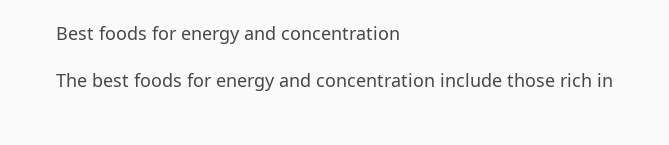Best foods for energy and concentration

The best foods for energy and concentration include those rich in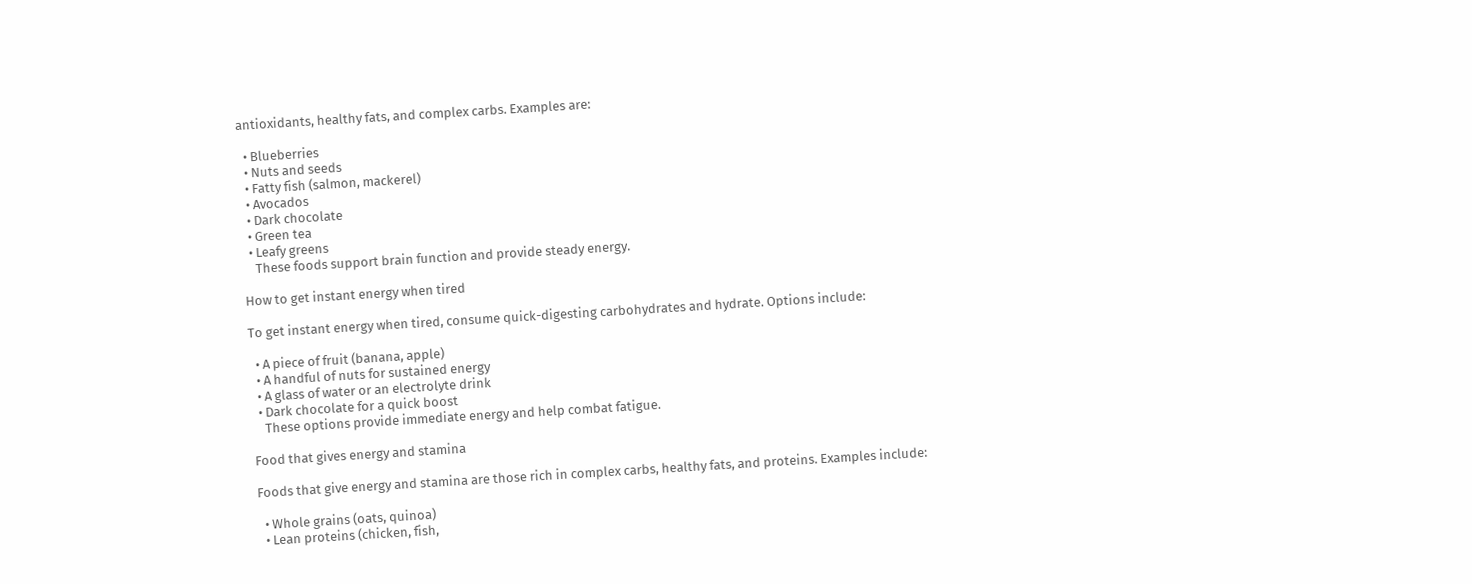antioxidants, healthy fats, and complex carbs. Examples are:

  • Blueberries
  • Nuts and seeds
  • Fatty fish (salmon, mackerel)
  • Avocados
  • Dark chocolate
  • Green tea
  • Leafy greens
    These foods support brain function and provide steady energy.

How to get instant energy when tired

To get instant energy when tired, consume quick-digesting carbohydrates and hydrate. Options include:

  • A piece of fruit (banana, apple)
  • A handful of nuts for sustained energy
  • A glass of water or an electrolyte drink
  • Dark chocolate for a quick boost
    These options provide immediate energy and help combat fatigue.

Food that gives energy and stamina

Foods that give energy and stamina are those rich in complex carbs, healthy fats, and proteins. Examples include:

  • Whole grains (oats, quinoa)
  • Lean proteins (chicken, fish,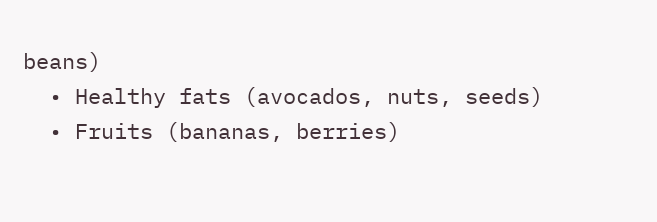beans)
  • Healthy fats (avocados, nuts, seeds)
  • Fruits (bananas, berries)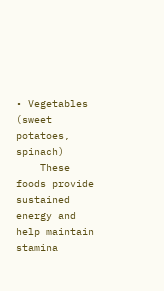• Vegetables (sweet potatoes, spinach)
    These foods provide sustained energy and help maintain stamina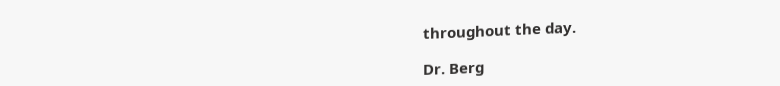throughout the day.

Dr. Berg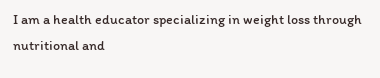I am a health educator specializing in weight loss through nutritional and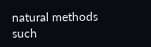natural methods such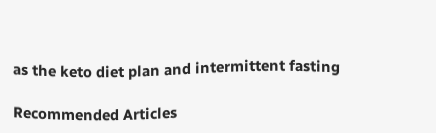as the keto diet plan and intermittent fasting

Recommended Articles